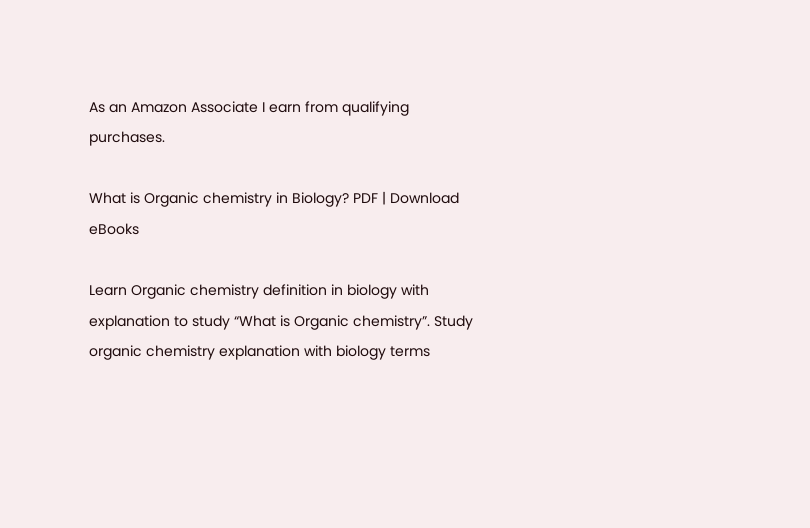As an Amazon Associate I earn from qualifying purchases.

What is Organic chemistry in Biology? PDF | Download eBooks

Learn Organic chemistry definition in biology with explanation to study “What is Organic chemistry”. Study organic chemistry explanation with biology terms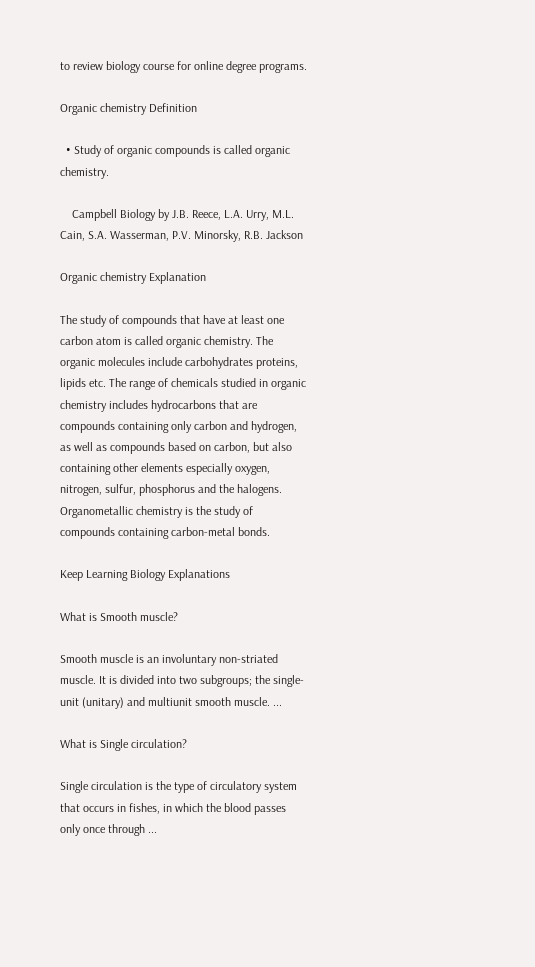to review biology course for online degree programs.

Organic chemistry Definition

  • Study of organic compounds is called organic chemistry.

    Campbell Biology by J.B. Reece, L.A. Urry, M.L. Cain, S.A. Wasserman, P.V. Minorsky, R.B. Jackson

Organic chemistry Explanation

The study of compounds that have at least one carbon atom is called organic chemistry. The organic molecules include carbohydrates proteins, lipids etc. The range of chemicals studied in organic chemistry includes hydrocarbons that are compounds containing only carbon and hydrogen, as well as compounds based on carbon, but also containing other elements especially oxygen, nitrogen, sulfur, phosphorus and the halogens. Organometallic chemistry is the study of compounds containing carbon-metal bonds.

Keep Learning Biology Explanations

What is Smooth muscle?

Smooth muscle is an involuntary non-striated muscle. It is divided into two subgroups; the single-unit (unitary) and multiunit smooth muscle. ...

What is Single circulation?

Single circulation is the type of circulatory system that occurs in fishes, in which the blood passes only once through ...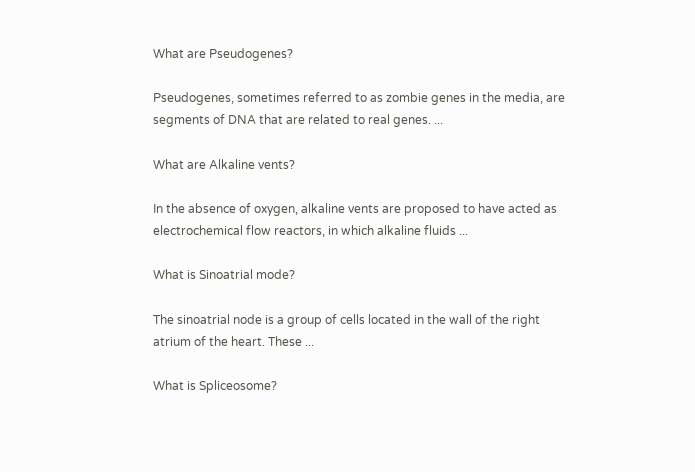What are Pseudogenes?

Pseudogenes, sometimes referred to as zombie genes in the media, are segments of DNA that are related to real genes. ...

What are Alkaline vents?

In the absence of oxygen, alkaline vents are proposed to have acted as electrochemical flow reactors, in which alkaline fluids ...

What is Sinoatrial mode?

The sinoatrial node is a group of cells located in the wall of the right atrium of the heart. These ...

What is Spliceosome?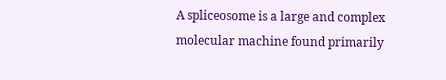A spliceosome is a large and complex molecular machine found primarily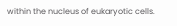within the nucleus of eukaryotic cells.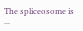The spliceosome is ...